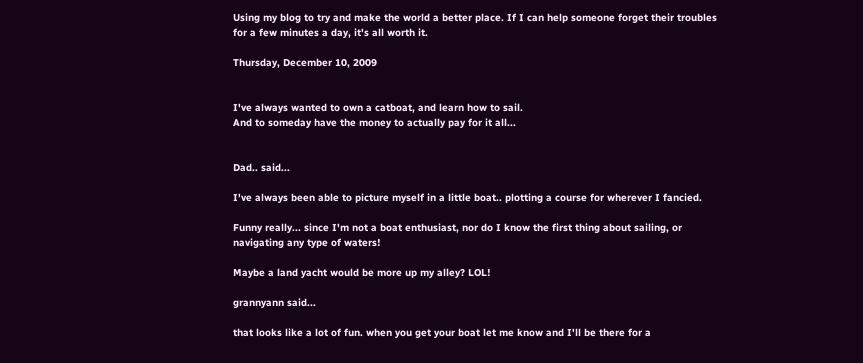Using my blog to try and make the world a better place. If I can help someone forget their troubles for a few minutes a day, it's all worth it.

Thursday, December 10, 2009


I've always wanted to own a catboat, and learn how to sail.
And to someday have the money to actually pay for it all...


Dad.. said...

I've always been able to picture myself in a little boat.. plotting a course for wherever I fancied.

Funny really... since I'm not a boat enthusiast, nor do I know the first thing about sailing, or navigating any type of waters!

Maybe a land yacht would be more up my alley? LOL!

grannyann said...

that looks like a lot of fun. when you get your boat let me know and I'll be there for a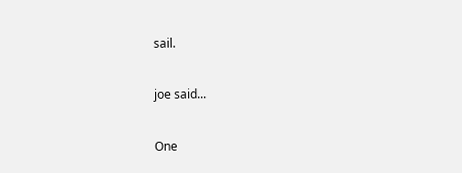sail.

joe said...

One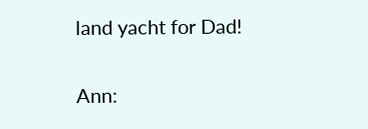land yacht for Dad!

Ann: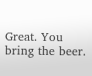Great. You bring the beer.